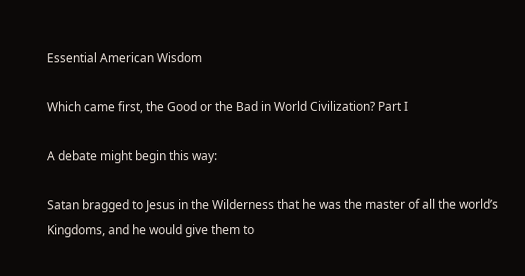Essential American Wisdom

Which came first, the Good or the Bad in World Civilization? Part I

A debate might begin this way:

Satan bragged to Jesus in the Wilderness that he was the master of all the world’s Kingdoms, and he would give them to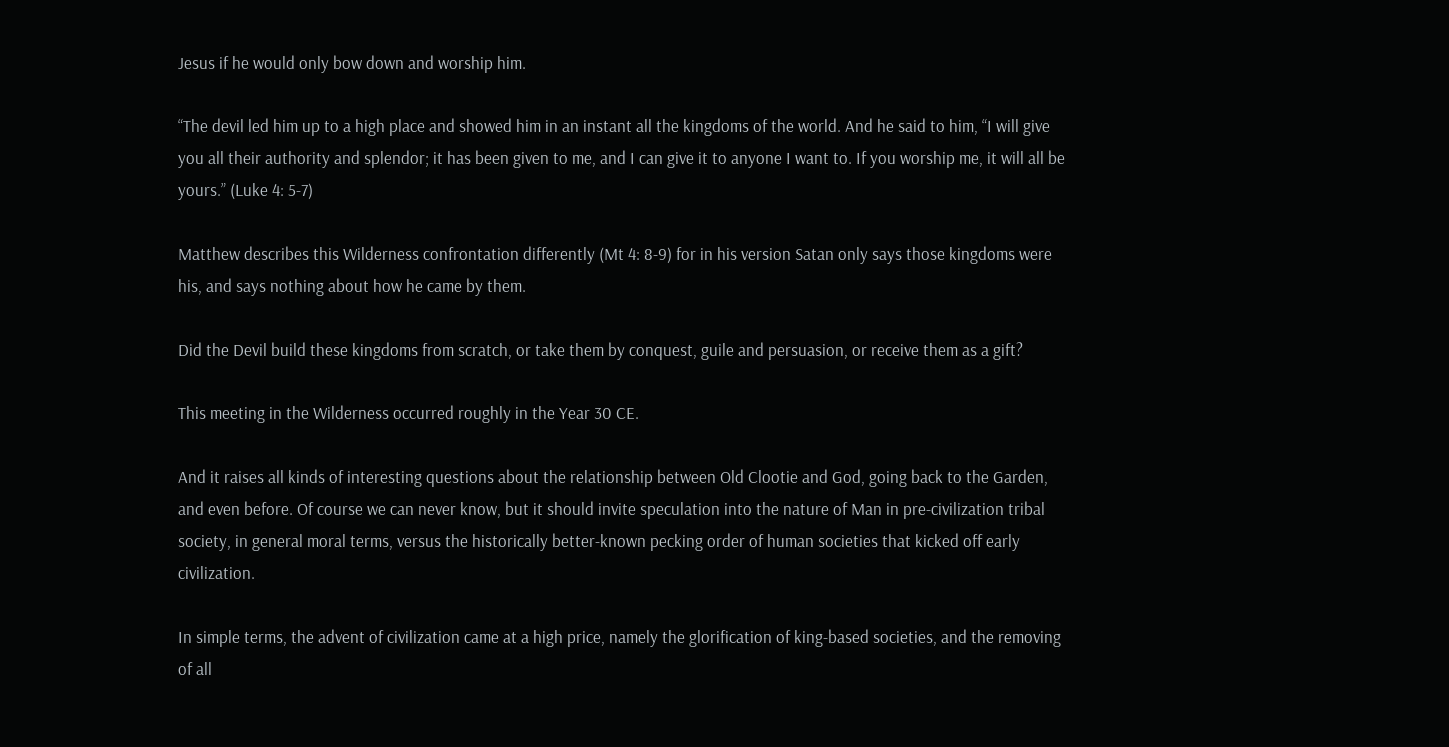Jesus if he would only bow down and worship him.

“The devil led him up to a high place and showed him in an instant all the kingdoms of the world. And he said to him, “I will give you all their authority and splendor; it has been given to me, and I can give it to anyone I want to. If you worship me, it will all be yours.” (Luke 4: 5-7)

Matthew describes this Wilderness confrontation differently (Mt 4: 8-9) for in his version Satan only says those kingdoms were his, and says nothing about how he came by them.

Did the Devil build these kingdoms from scratch, or take them by conquest, guile and persuasion, or receive them as a gift?

This meeting in the Wilderness occurred roughly in the Year 30 CE.

And it raises all kinds of interesting questions about the relationship between Old Clootie and God, going back to the Garden, and even before. Of course we can never know, but it should invite speculation into the nature of Man in pre-civilization tribal society, in general moral terms, versus the historically better-known pecking order of human societies that kicked off early civilization.

In simple terms, the advent of civilization came at a high price, namely the glorification of king-based societies, and the removing of all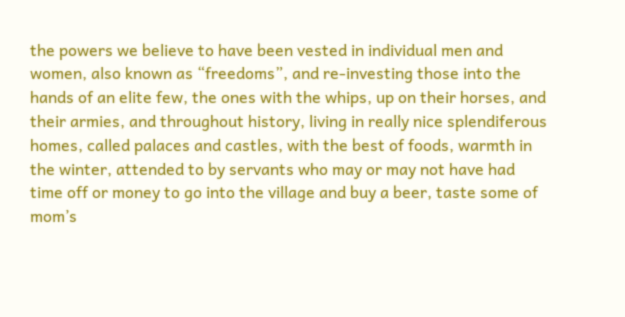the powers we believe to have been vested in individual men and women, also known as “freedoms”, and re-investing those into the hands of an elite few, the ones with the whips, up on their horses, and their armies, and throughout history, living in really nice splendiferous homes, called palaces and castles, with the best of foods, warmth in the winter, attended to by servants who may or may not have had time off or money to go into the village and buy a beer, taste some of mom’s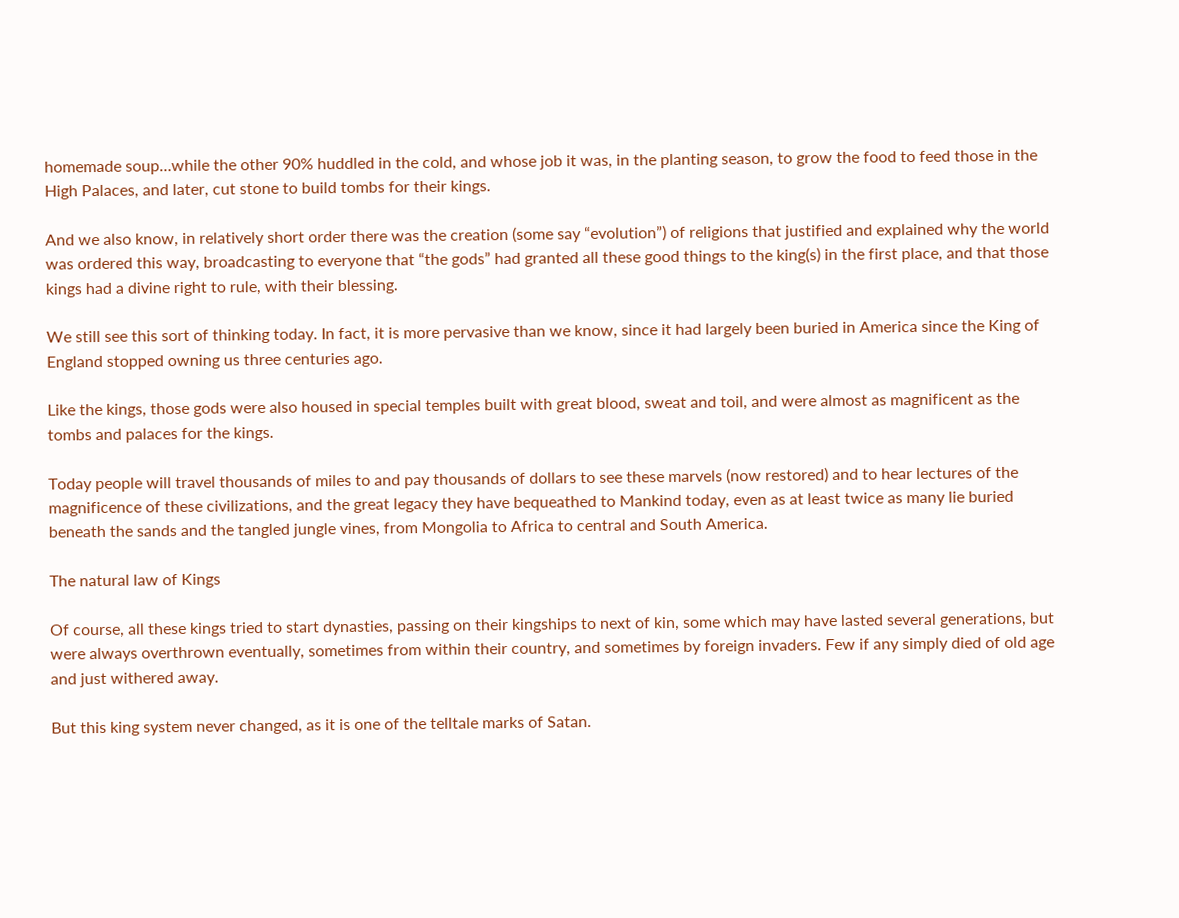homemade soup…while the other 90% huddled in the cold, and whose job it was, in the planting season, to grow the food to feed those in the High Palaces, and later, cut stone to build tombs for their kings.

And we also know, in relatively short order there was the creation (some say “evolution”) of religions that justified and explained why the world was ordered this way, broadcasting to everyone that “the gods” had granted all these good things to the king(s) in the first place, and that those kings had a divine right to rule, with their blessing.

We still see this sort of thinking today. In fact, it is more pervasive than we know, since it had largely been buried in America since the King of England stopped owning us three centuries ago.

Like the kings, those gods were also housed in special temples built with great blood, sweat and toil, and were almost as magnificent as the tombs and palaces for the kings.

Today people will travel thousands of miles to and pay thousands of dollars to see these marvels (now restored) and to hear lectures of the magnificence of these civilizations, and the great legacy they have bequeathed to Mankind today, even as at least twice as many lie buried beneath the sands and the tangled jungle vines, from Mongolia to Africa to central and South America.

The natural law of Kings

Of course, all these kings tried to start dynasties, passing on their kingships to next of kin, some which may have lasted several generations, but were always overthrown eventually, sometimes from within their country, and sometimes by foreign invaders. Few if any simply died of old age and just withered away.

But this king system never changed, as it is one of the telltale marks of Satan.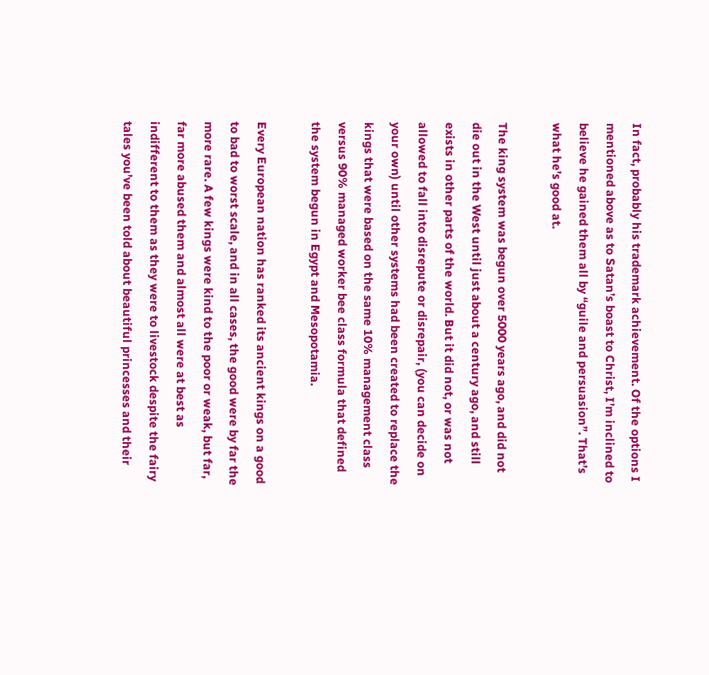In fact, probably his trademark achievement. Of the options I mentioned above as to Satan’s boast to Christ, I’m inclined to believe he gained them all by “guile and persuasion”. That’s what he’s good at.

The king system was begun over 5000 years ago, and did not die out in the West until just about a century ago, and still exists in other parts of the world. But it did not, or was not allowed to fall into disrepute or disrepair, (you can decide on your own) until other systems had been created to replace the kings that were based on the same 10% management class versus 90% managed worker bee class formula that defined the system begun in Egypt and Mesopotamia.

Every European nation has ranked its ancient kings on a good to bad to worst scale, and in all cases, the good were by far the more rare. A few kings were kind to the poor or weak, but far, far more abused them and almost all were at best as indifferent to them as they were to livestock despite the fairy tales you’ve been told about beautiful princesses and their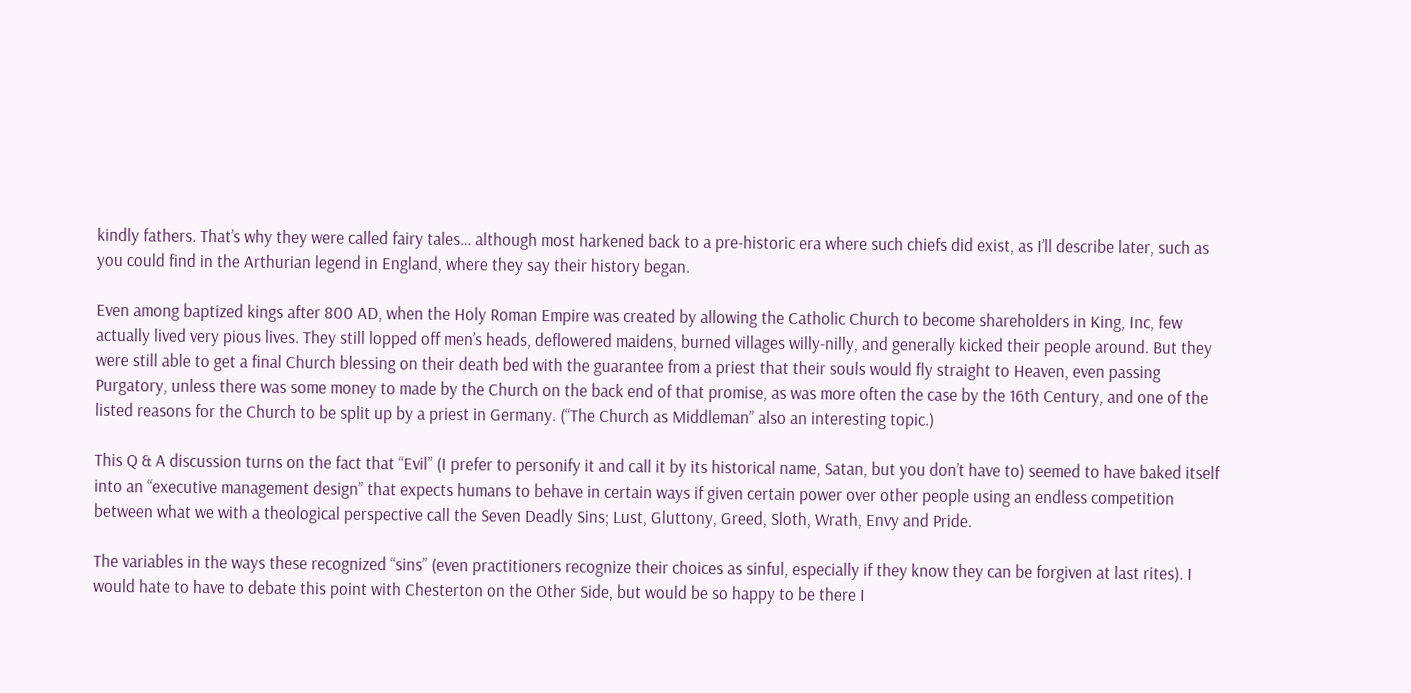kindly fathers. That’s why they were called fairy tales… although most harkened back to a pre-historic era where such chiefs did exist, as I’ll describe later, such as you could find in the Arthurian legend in England, where they say their history began.

Even among baptized kings after 800 AD, when the Holy Roman Empire was created by allowing the Catholic Church to become shareholders in King, Inc, few actually lived very pious lives. They still lopped off men’s heads, deflowered maidens, burned villages willy-nilly, and generally kicked their people around. But they were still able to get a final Church blessing on their death bed with the guarantee from a priest that their souls would fly straight to Heaven, even passing Purgatory, unless there was some money to made by the Church on the back end of that promise, as was more often the case by the 16th Century, and one of the listed reasons for the Church to be split up by a priest in Germany. (“The Church as Middleman” also an interesting topic.)

This Q & A discussion turns on the fact that “Evil” (I prefer to personify it and call it by its historical name, Satan, but you don’t have to) seemed to have baked itself into an “executive management design” that expects humans to behave in certain ways if given certain power over other people using an endless competition between what we with a theological perspective call the Seven Deadly Sins; Lust, Gluttony, Greed, Sloth, Wrath, Envy and Pride.

The variables in the ways these recognized “sins” (even practitioners recognize their choices as sinful, especially if they know they can be forgiven at last rites). I would hate to have to debate this point with Chesterton on the Other Side, but would be so happy to be there I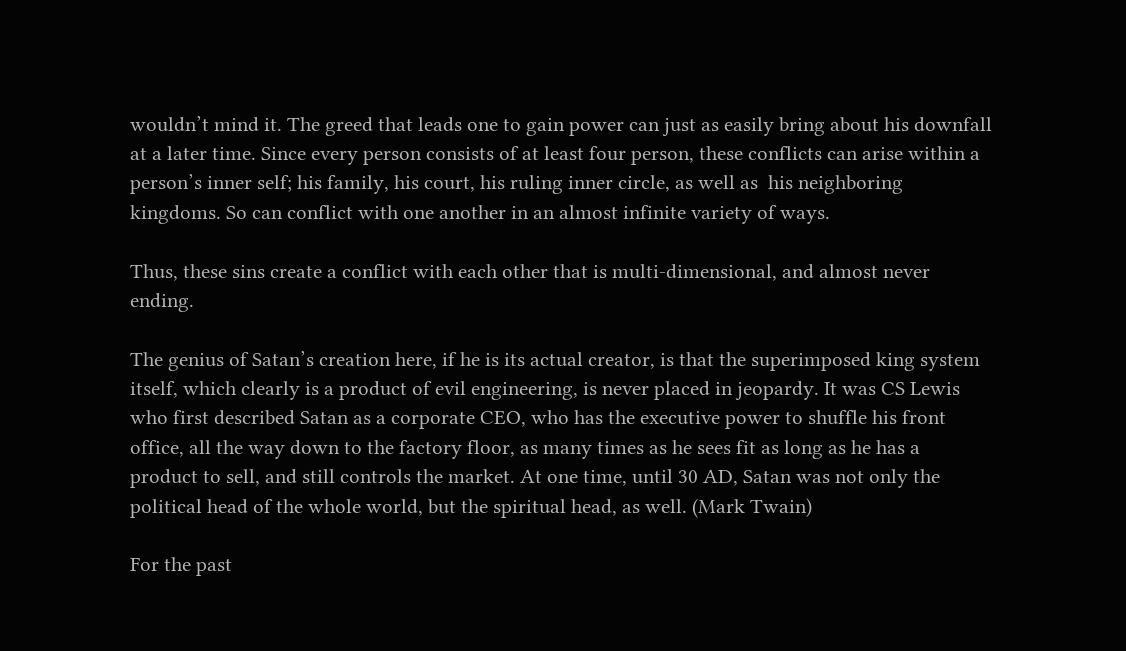wouldn’t mind it. The greed that leads one to gain power can just as easily bring about his downfall at a later time. Since every person consists of at least four person, these conflicts can arise within a person’s inner self; his family, his court, his ruling inner circle, as well as  his neighboring kingdoms. So can conflict with one another in an almost infinite variety of ways.

Thus, these sins create a conflict with each other that is multi-dimensional, and almost never ending.

The genius of Satan’s creation here, if he is its actual creator, is that the superimposed king system itself, which clearly is a product of evil engineering, is never placed in jeopardy. It was CS Lewis who first described Satan as a corporate CEO, who has the executive power to shuffle his front office, all the way down to the factory floor, as many times as he sees fit as long as he has a product to sell, and still controls the market. At one time, until 30 AD, Satan was not only the political head of the whole world, but the spiritual head, as well. (Mark Twain)

For the past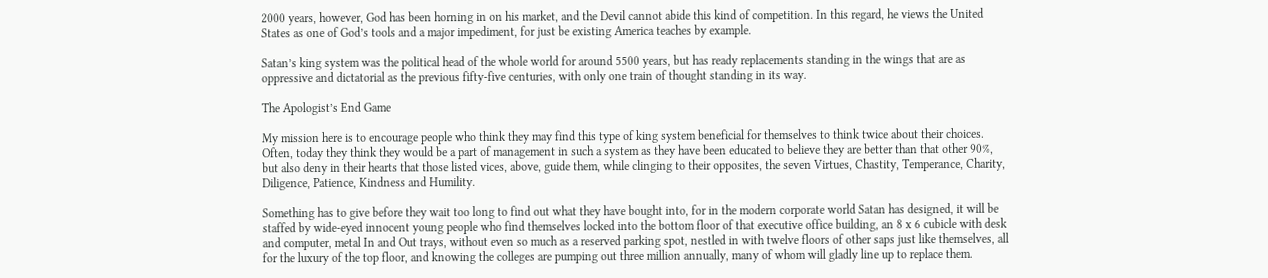2000 years, however, God has been horning in on his market, and the Devil cannot abide this kind of competition. In this regard, he views the United States as one of God’s tools and a major impediment, for just be existing America teaches by example.

Satan’s king system was the political head of the whole world for around 5500 years, but has ready replacements standing in the wings that are as oppressive and dictatorial as the previous fifty-five centuries, with only one train of thought standing in its way.

The Apologist’s End Game

My mission here is to encourage people who think they may find this type of king system beneficial for themselves to think twice about their choices. Often, today they think they would be a part of management in such a system as they have been educated to believe they are better than that other 90%, but also deny in their hearts that those listed vices, above, guide them, while clinging to their opposites, the seven Virtues, Chastity, Temperance, Charity, Diligence, Patience, Kindness and Humility.

Something has to give before they wait too long to find out what they have bought into, for in the modern corporate world Satan has designed, it will be staffed by wide-eyed innocent young people who find themselves locked into the bottom floor of that executive office building, an 8 x 6 cubicle with desk and computer, metal In and Out trays, without even so much as a reserved parking spot, nestled in with twelve floors of other saps just like themselves, all for the luxury of the top floor, and knowing the colleges are pumping out three million annually, many of whom will gladly line up to replace them.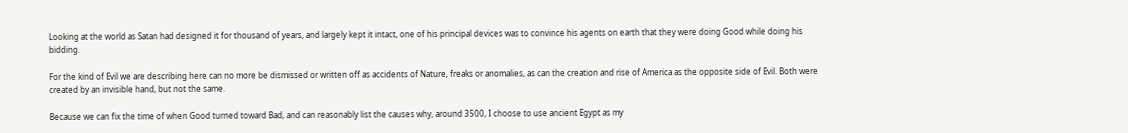Looking at the world as Satan had designed it for thousand of years, and largely kept it intact, one of his principal devices was to convince his agents on earth that they were doing Good while doing his bidding.

For the kind of Evil we are describing here can no more be dismissed or written off as accidents of Nature, freaks or anomalies, as can the creation and rise of America as the opposite side of Evil. Both were created by an invisible hand, but not the same.

Because we can fix the time of when Good turned toward Bad, and can reasonably list the causes why, around 3500, I choose to use ancient Egypt as my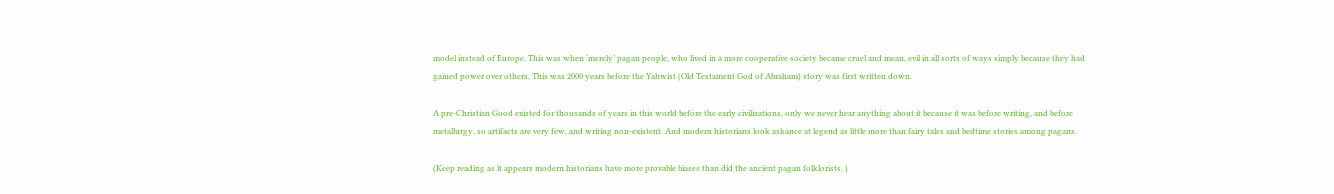model instead of Europe. This was when ‘merely’ pagan people, who lived in a more cooperative society became cruel and mean, evil in all sorts of ways simply because they had gained power over others, This was 2000 years before the Yahwist (Old Testament God of Abraham) story was first written down.

A pre-Christian Good existed for thousands of years in this world before the early civilizations, only we never hear anything about it because it was before writing, and before metallurgy, so artifacts are very few, and writing non-existent. And modern historians look askance at legend as little more than fairy tales and bedtime stories among pagans.

(Keep reading as it appears modern historians have more provable biases than did the ancient pagan folklorists. )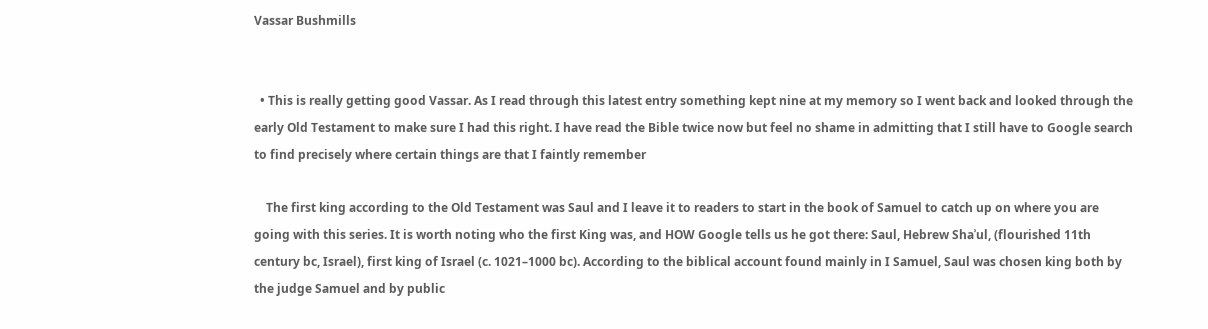Vassar Bushmills


  • This is really getting good Vassar. As I read through this latest entry something kept nine at my memory so I went back and looked through the early Old Testament to make sure I had this right. I have read the Bible twice now but feel no shame in admitting that I still have to Google search to find precisely where certain things are that I faintly remember

    The first king according to the Old Testament was Saul and I leave it to readers to start in the book of Samuel to catch up on where you are going with this series. It is worth noting who the first King was, and HOW Google tells us he got there: Saul, Hebrew Shaʾul, (flourished 11th century bc, Israel), first king of Israel (c. 1021–1000 bc). According to the biblical account found mainly in I Samuel, Saul was chosen king both by the judge Samuel and by public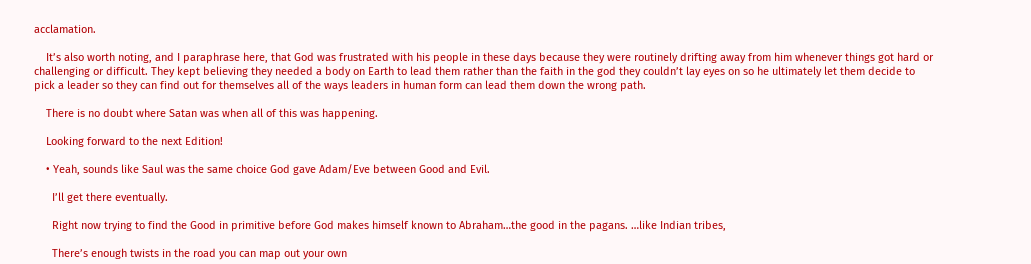acclamation.

    It’s also worth noting, and I paraphrase here, that God was frustrated with his people in these days because they were routinely drifting away from him whenever things got hard or challenging or difficult. They kept believing they needed a body on Earth to lead them rather than the faith in the god they couldn’t lay eyes on so he ultimately let them decide to pick a leader so they can find out for themselves all of the ways leaders in human form can lead them down the wrong path.

    There is no doubt where Satan was when all of this was happening.

    Looking forward to the next Edition!

    • Yeah, sounds like Saul was the same choice God gave Adam/Eve between Good and Evil.

      I’ll get there eventually.

      Right now trying to find the Good in primitive before God makes himself known to Abraham…the good in the pagans. …like Indian tribes,

      There’s enough twists in the road you can map out your own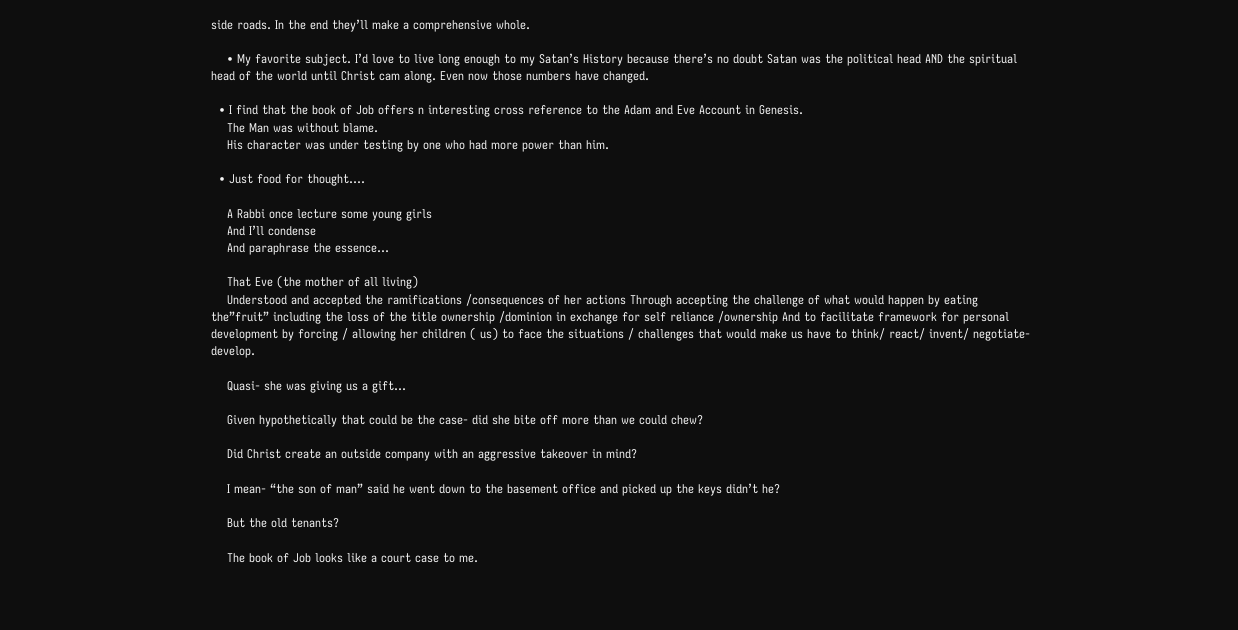side roads. In the end they’ll make a comprehensive whole.

    • My favorite subject. I’d love to live long enough to my Satan’s History because there’s no doubt Satan was the political head AND the spiritual head of the world until Christ cam along. Even now those numbers have changed.

  • I find that the book of Job offers n interesting cross reference to the Adam and Eve Account in Genesis.
    The Man was without blame.
    His character was under testing by one who had more power than him.

  • Just food for thought….

    A Rabbi once lecture some young girls
    And I’ll condense
    And paraphrase the essence…

    That Eve (the mother of all living)
    Understood and accepted the ramifications /consequences of her actions Through accepting the challenge of what would happen by eating the”fruit” including the loss of the title ownership /dominion in exchange for self reliance /ownership And to facilitate framework for personal development by forcing / allowing her children ( us) to face the situations / challenges that would make us have to think/ react/ invent/ negotiate- develop.

    Quasi- she was giving us a gift…

    Given hypothetically that could be the case- did she bite off more than we could chew?

    Did Christ create an outside company with an aggressive takeover in mind?

    I mean- “the son of man” said he went down to the basement office and picked up the keys didn’t he?

    But the old tenants?

    The book of Job looks like a court case to me.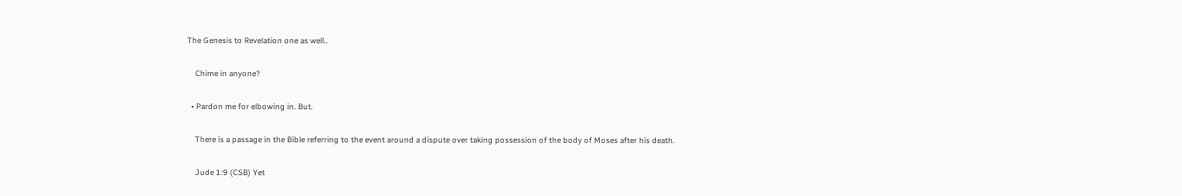The Genesis to Revelation one as well..

    Chime in anyone?

  • Pardon me for elbowing in. But.

    There is a passage in the Bible referring to the event around a dispute over taking possession of the body of Moses after his death.

    Jude 1:9 (CSB) Yet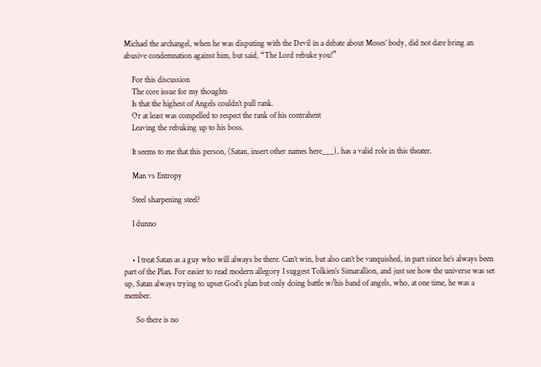Michael the archangel, when he was disputing with the Devil in a debate about Moses’ body, did not dare bring an abusive condemnation against him, but said, “The Lord rebuke you!”

    For this discussion
    The core issue for my thoughts
    Is that the highest of Angels couldn’t pull rank.
    Or at least was compelled to respect the rank of his contrahent
    Leaving the rebuking up to his boss.

    It seems to me that this person, (Satan, insert other names here___), has a valid role in this theater.

    Man vs Entropy

    Steel sharpening steel?

    I dunno


    • I treat Satan as a guy who will always be there. Can’t win, but also can’t be vanquished, in part since he’s always been part of the Plan. For easier to read modern allegory I suggest Tolkien’s Simarallion, and just see how the universe was set up, Satan always trying to upset God’s plan but only doing battle w/his band of angels, who, at one time, he was a member.

      So there is no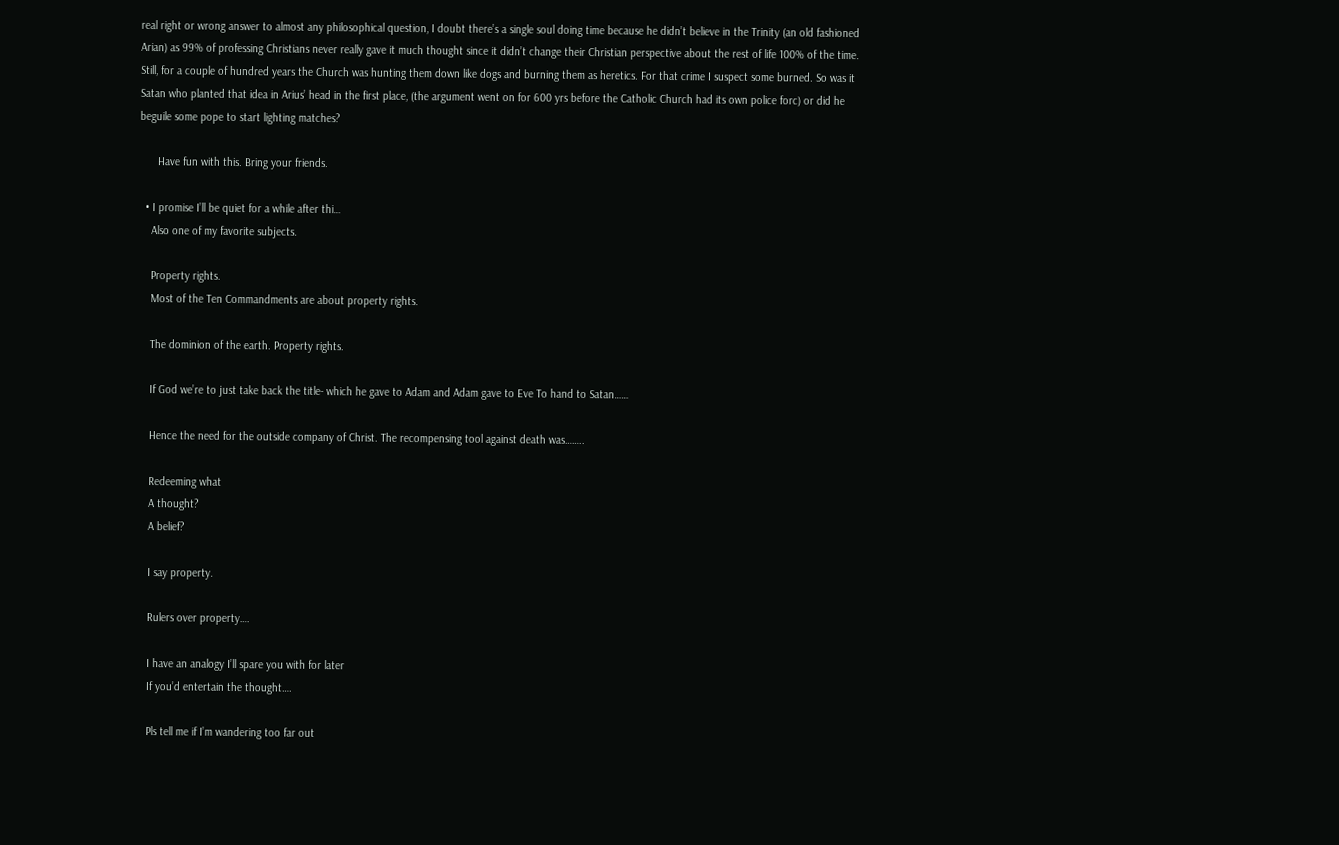real right or wrong answer to almost any philosophical question, I doubt there’s a single soul doing time because he didn’t believe in the Trinity (an old fashioned Arian) as 99% of professing Christians never really gave it much thought since it didn’t change their Christian perspective about the rest of life 100% of the time. Still, for a couple of hundred years the Church was hunting them down like dogs and burning them as heretics. For that crime I suspect some burned. So was it Satan who planted that idea in Arius’ head in the first place, (the argument went on for 600 yrs before the Catholic Church had its own police forc) or did he beguile some pope to start lighting matches?

      Have fun with this. Bring your friends.

  • I promise I’ll be quiet for a while after thi…
    Also one of my favorite subjects.

    Property rights.
    Most of the Ten Commandments are about property rights.

    The dominion of the earth. Property rights.

    If God we’re to just take back the title- which he gave to Adam and Adam gave to Eve To hand to Satan……

    Hence the need for the outside company of Christ. The recompensing tool against death was……..

    Redeeming what
    A thought?
    A belief?

    I say property.

    Rulers over property….

    I have an analogy I’ll spare you with for later
    If you’d entertain the thought….

    Pls tell me if I’m wandering too far out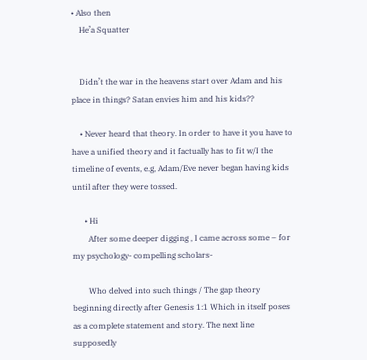• Also then
    He’a Squatter


    Didn’t the war in the heavens start over Adam and his place in things? Satan envies him and his kids??

    • Never heard that theory. In order to have it you have to have a unified theory and it factually has to fit w/I the timeline of events, e.g, Adam/Eve never began having kids until after they were tossed.

      • Hi
        After some deeper digging , I came across some – for my psychology- compelling scholars-

        Who delved into such things / The gap theory beginning directly after Genesis 1:1 Which in itself poses as a complete statement and story. The next line supposedly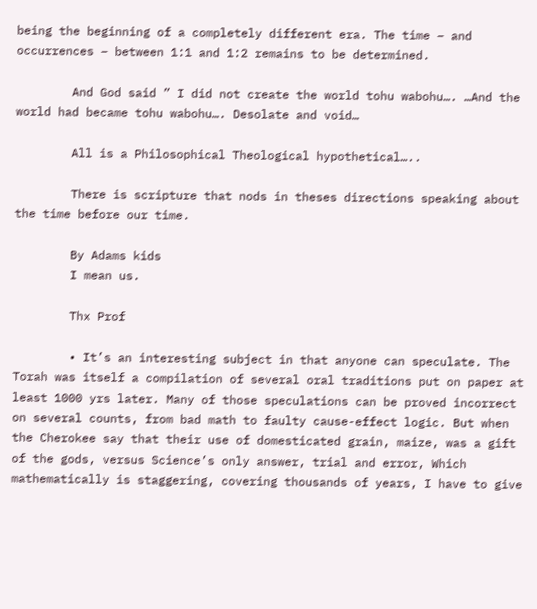being the beginning of a completely different era. The time – and occurrences – between 1:1 and 1:2 remains to be determined.

        And God said ” I did not create the world tohu wabohu…. …And the world had became tohu wabohu…. Desolate and void…

        All is a Philosophical Theological hypothetical…..

        There is scripture that nods in theses directions speaking about the time before our time.

        By Adams kids
        I mean us.

        Thx Prof

        • It’s an interesting subject in that anyone can speculate. The Torah was itself a compilation of several oral traditions put on paper at least 1000 yrs later. Many of those speculations can be proved incorrect on several counts, from bad math to faulty cause-effect logic. But when the Cherokee say that their use of domesticated grain, maize, was a gift of the gods, versus Science’s only answer, trial and error, Which mathematically is staggering, covering thousands of years, I have to give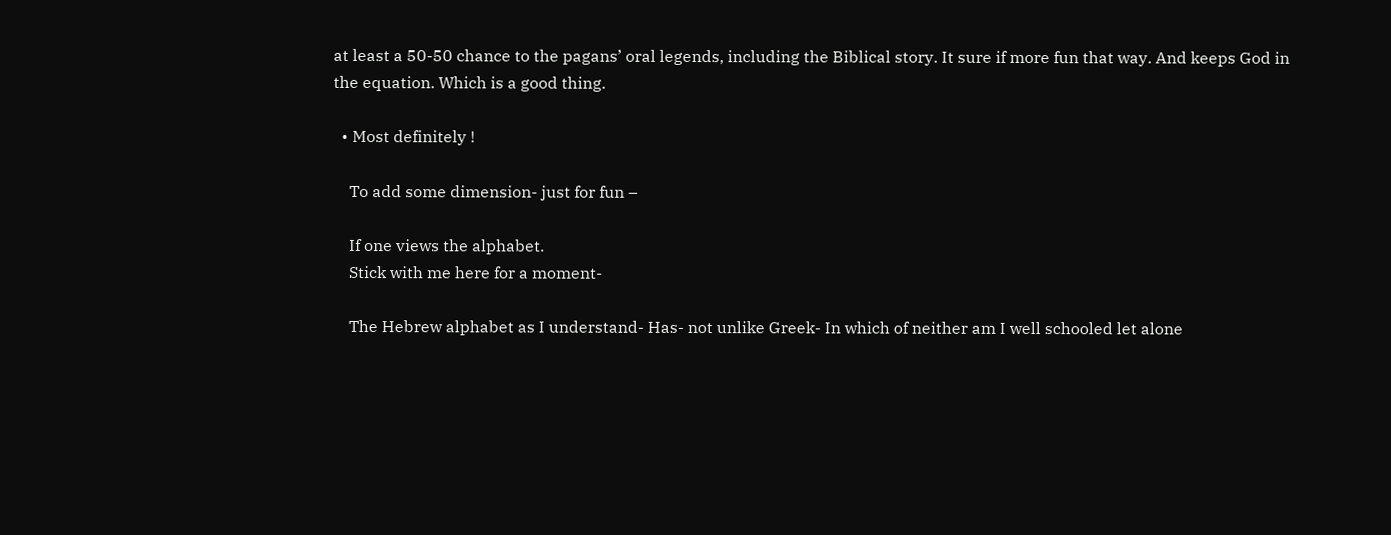at least a 50-50 chance to the pagans’ oral legends, including the Biblical story. It sure if more fun that way. And keeps God in the equation. Which is a good thing.

  • Most definitely !

    To add some dimension- just for fun –

    If one views the alphabet.
    Stick with me here for a moment-

    The Hebrew alphabet as I understand- Has- not unlike Greek- In which of neither am I well schooled let alone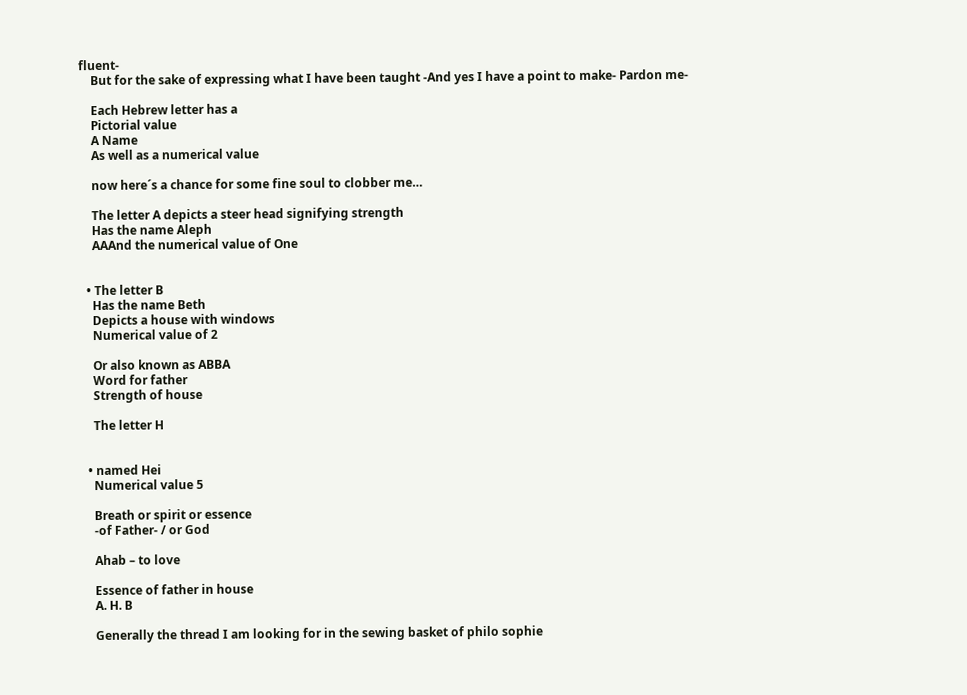fluent-
    But for the sake of expressing what I have been taught -And yes I have a point to make- Pardon me-

    Each Hebrew letter has a
    Pictorial value
    A Name
    As well as a numerical value

    now here´s a chance for some fine soul to clobber me…

    The letter A depicts a steer head signifying strength
    Has the name Aleph
    AAAnd the numerical value of One


  • The letter B
    Has the name Beth
    Depicts a house with windows
    Numerical value of 2

    Or also known as ABBA
    Word for father
    Strength of house

    The letter H


  • named Hei
    Numerical value 5

    Breath or spirit or essence
    -of Father- / or God

    Ahab – to love

    Essence of father in house
    A. H. B

    Generally the thread I am looking for in the sewing basket of philo sophie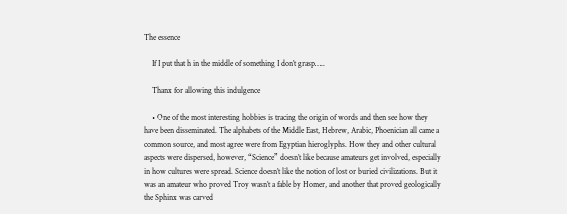The essence

    If I put that h in the middle of something I don’t grasp…..

    Thanx for allowing this indulgence

    • One of the most interesting hobbies is tracing the origin of words and then see how they have been disseminated. The alphabets of the Middle East, Hebrew, Arabic, Phoenician all came a common source, and most agree were from Egyptian hieroglyphs. How they and other cultural aspects were dispersed, however, “Science” doesn’t like because amateurs get involved, especially in how cultures were spread. Science doesn’t like the notion of lost or buried civilizations. But it was an amateur who proved Troy wasn’t a fable by Homer, and another that proved geologically the Sphinx was carved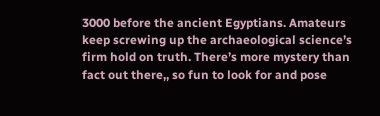3000 before the ancient Egyptians. Amateurs keep screwing up the archaeological science’s firm hold on truth. There’s more mystery than fact out there,, so fun to look for and pose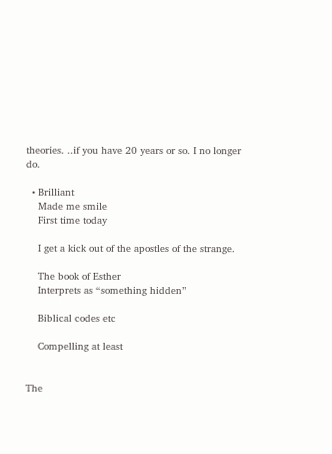theories. ..if you have 20 years or so. I no longer do.

  • Brilliant
    Made me smile
    First time today

    I get a kick out of the apostles of the strange.

    The book of Esther
    Interprets as “something hidden”

    Biblical codes etc

    Compelling at least


The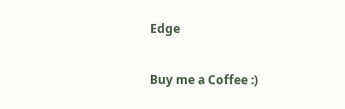Edge

Buy me a Coffee :)